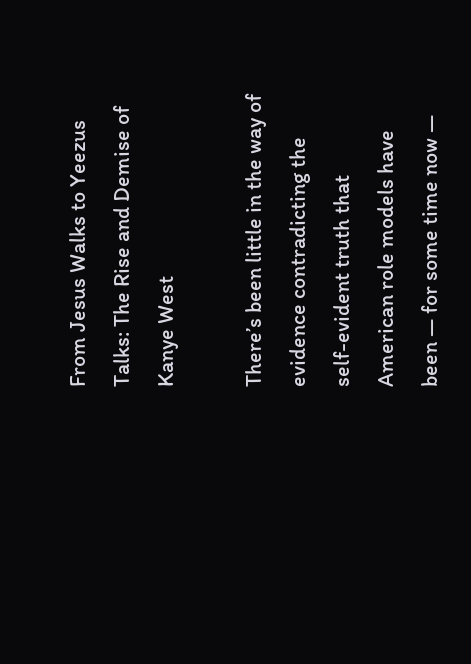From Jesus Walks to Yeezus Talks: The Rise and Demise of Kanye West

There’s been little in the way of evidence contradicting the self-evident truth that American role models have been — for some time now —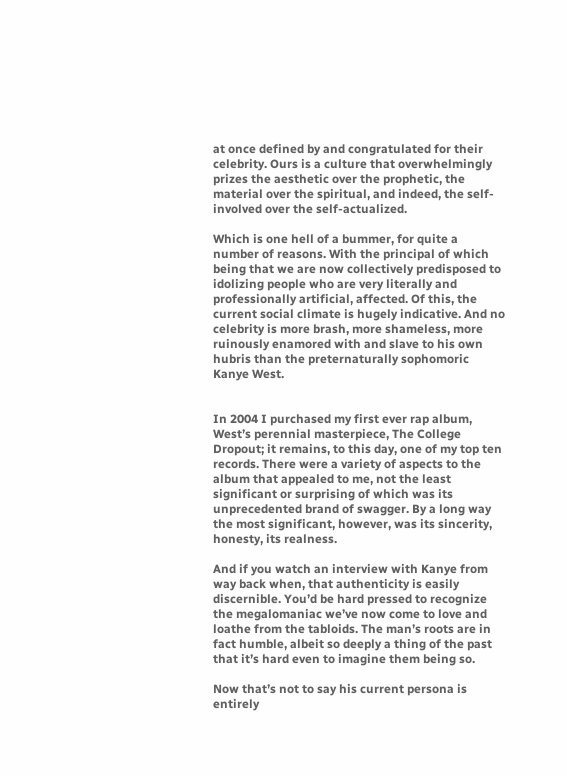at once defined by and congratulated for their celebrity. Ours is a culture that overwhelmingly prizes the aesthetic over the prophetic, the material over the spiritual, and indeed, the self-involved over the self-actualized.

Which is one hell of a bummer, for quite a number of reasons. With the principal of which being that we are now collectively predisposed to idolizing people who are very literally and professionally artificial, affected. Of this, the current social climate is hugely indicative. And no celebrity is more brash, more shameless, more ruinously enamored with and slave to his own hubris than the preternaturally sophomoric Kanye West.


In 2004 I purchased my first ever rap album, West’s perennial masterpiece, The College Dropout; it remains, to this day, one of my top ten records. There were a variety of aspects to the album that appealed to me, not the least significant or surprising of which was its unprecedented brand of swagger. By a long way the most significant, however, was its sincerity, honesty, its realness.

And if you watch an interview with Kanye from way back when, that authenticity is easily discernible. You’d be hard pressed to recognize the megalomaniac we’ve now come to love and loathe from the tabloids. The man’s roots are in fact humble, albeit so deeply a thing of the past that it’s hard even to imagine them being so.

Now that’s not to say his current persona is entirely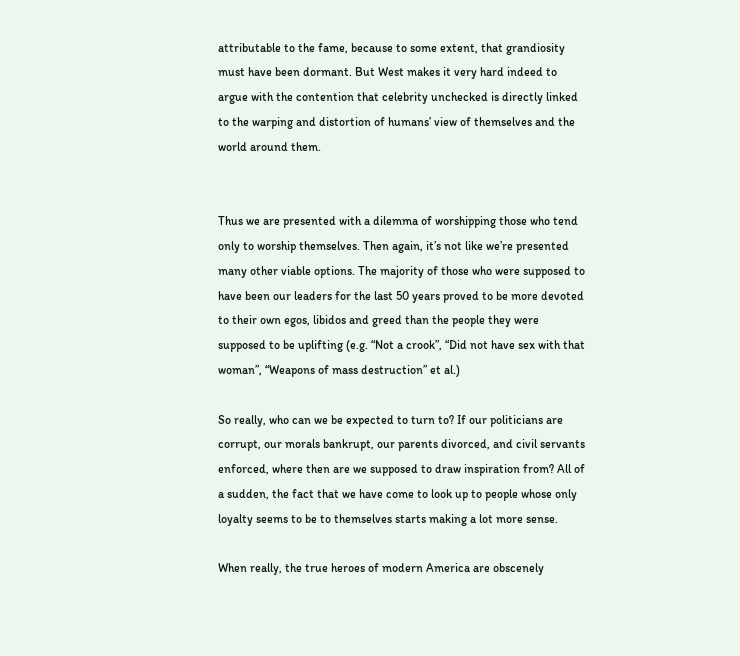attributable to the fame, because to some extent, that grandiosity must have been dormant. But West makes it very hard indeed to argue with the contention that celebrity unchecked is directly linked to the warping and distortion of humans’ view of themselves and the world around them.


Thus we are presented with a dilemma of worshipping those who tend only to worship themselves. Then again, it’s not like we’re presented many other viable options. The majority of those who were supposed to have been our leaders for the last 50 years proved to be more devoted to their own egos, libidos and greed than the people they were supposed to be uplifting (e.g. “Not a crook”, “Did not have sex with that woman”, “Weapons of mass destruction” et al.)

So really, who can we be expected to turn to? If our politicians are corrupt, our morals bankrupt, our parents divorced, and civil servants enforced, where then are we supposed to draw inspiration from? All of a sudden, the fact that we have come to look up to people whose only loyalty seems to be to themselves starts making a lot more sense.

When really, the true heroes of modern America are obscenely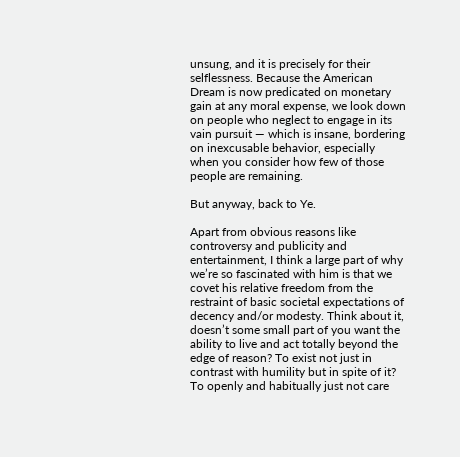unsung, and it is precisely for their selflessness. Because the American Dream is now predicated on monetary gain at any moral expense, we look down on people who neglect to engage in its vain pursuit — which is insane, bordering on inexcusable behavior, especially when you consider how few of those people are remaining.

But anyway, back to Ye.

Apart from obvious reasons like controversy and publicity and entertainment, I think a large part of why we’re so fascinated with him is that we covet his relative freedom from the restraint of basic societal expectations of decency and/or modesty. Think about it, doesn’t some small part of you want the ability to live and act totally beyond the edge of reason? To exist not just in contrast with humility but in spite of it? To openly and habitually just not care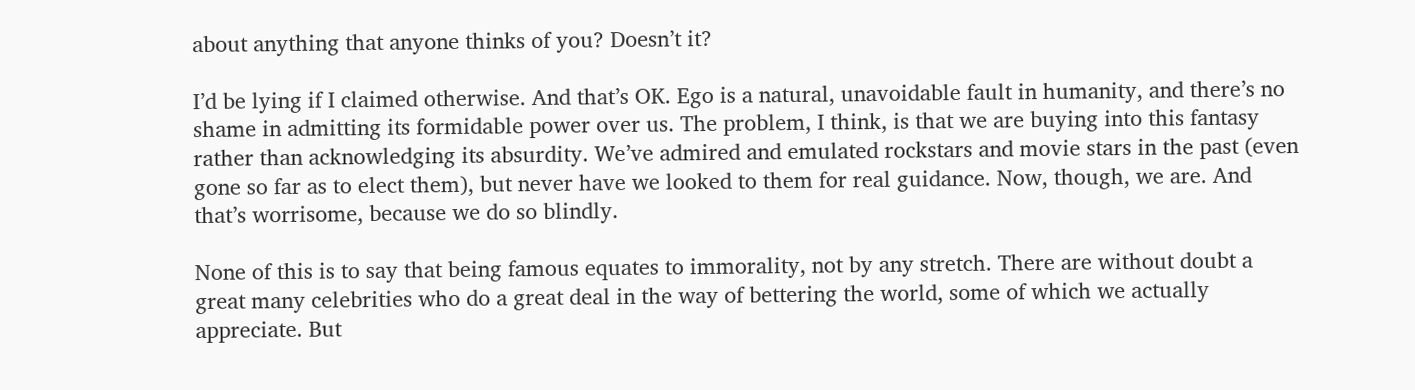about anything that anyone thinks of you? Doesn’t it?

I’d be lying if I claimed otherwise. And that’s OK. Ego is a natural, unavoidable fault in humanity, and there’s no shame in admitting its formidable power over us. The problem, I think, is that we are buying into this fantasy rather than acknowledging its absurdity. We’ve admired and emulated rockstars and movie stars in the past (even gone so far as to elect them), but never have we looked to them for real guidance. Now, though, we are. And that’s worrisome, because we do so blindly.

None of this is to say that being famous equates to immorality, not by any stretch. There are without doubt a great many celebrities who do a great deal in the way of bettering the world, some of which we actually appreciate. But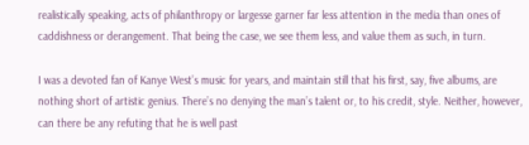realistically speaking, acts of philanthropy or largesse garner far less attention in the media than ones of caddishness or derangement. That being the case, we see them less, and value them as such, in turn.

I was a devoted fan of Kanye West’s music for years, and maintain still that his first, say, five albums, are nothing short of artistic genius. There’s no denying the man’s talent or, to his credit, style. Neither, however, can there be any refuting that he is well past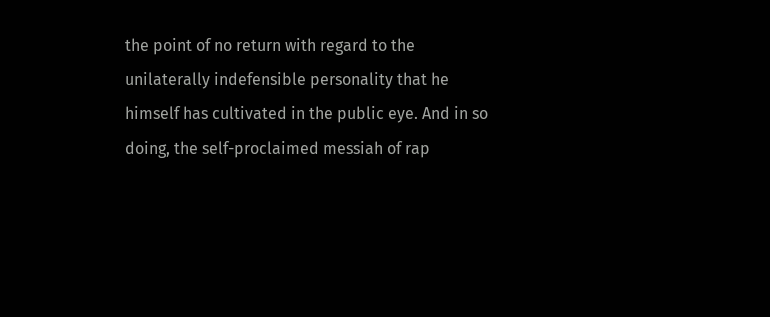the point of no return with regard to the unilaterally indefensible personality that he himself has cultivated in the public eye. And in so doing, the self-proclaimed messiah of rap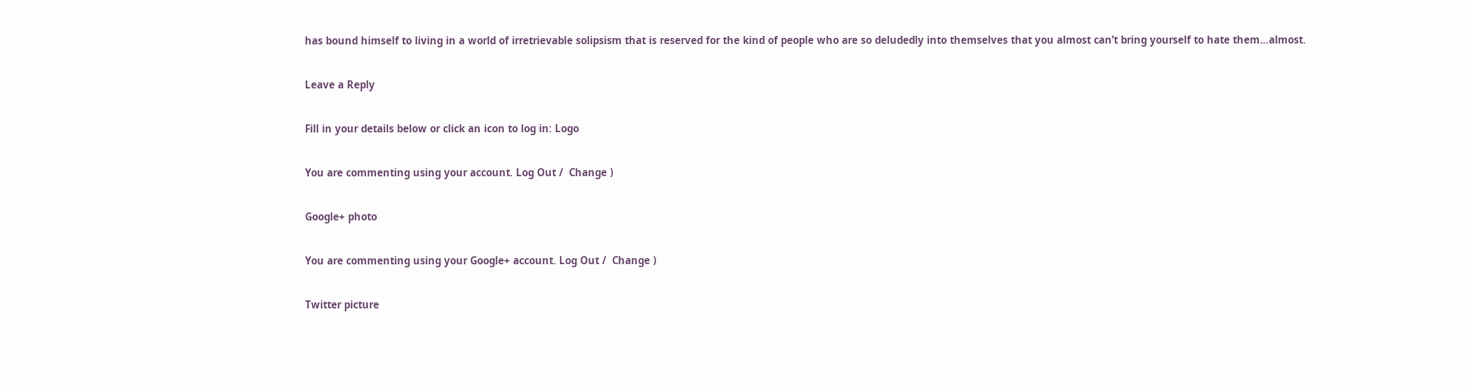has bound himself to living in a world of irretrievable solipsism that is reserved for the kind of people who are so deludedly into themselves that you almost can’t bring yourself to hate them…almost.

Leave a Reply

Fill in your details below or click an icon to log in: Logo

You are commenting using your account. Log Out /  Change )

Google+ photo

You are commenting using your Google+ account. Log Out /  Change )

Twitter picture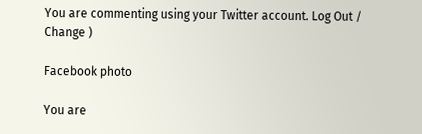You are commenting using your Twitter account. Log Out /  Change )

Facebook photo

You are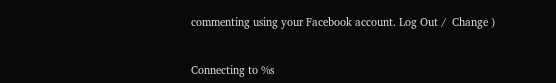commenting using your Facebook account. Log Out /  Change )


Connecting to %s